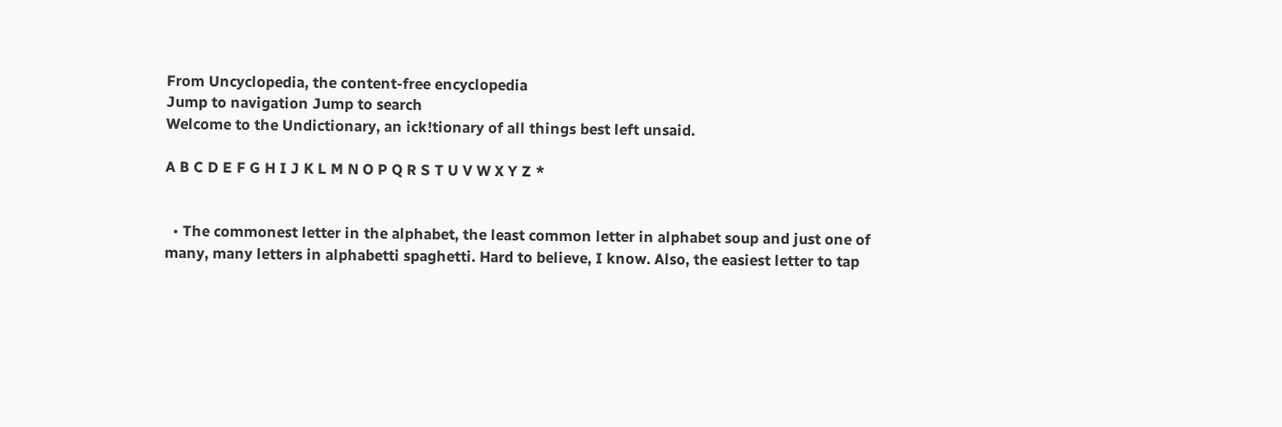From Uncyclopedia, the content-free encyclopedia
Jump to navigation Jump to search
Welcome to the Undictionary, an ick!tionary of all things best left unsaid.

A B C D E F G H I J K L M N O P Q R S T U V W X Y Z *


  • The commonest letter in the alphabet, the least common letter in alphabet soup and just one of many, many letters in alphabetti spaghetti. Hard to believe, I know. Also, the easiest letter to tap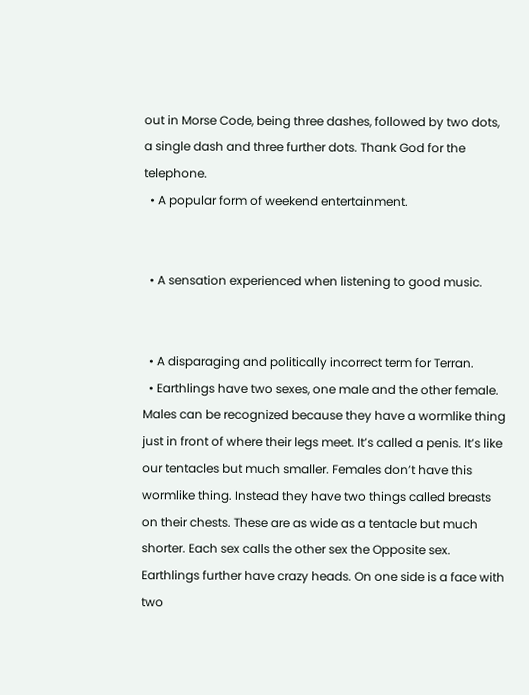out in Morse Code, being three dashes, followed by two dots, a single dash and three further dots. Thank God for the telephone.
  • A popular form of weekend entertainment.


  • A sensation experienced when listening to good music.


  • A disparaging and politically incorrect term for Terran.
  • Earthlings have two sexes, one male and the other female. Males can be recognized because they have a wormlike thing just in front of where their legs meet. It’s called a penis. It’s like our tentacles but much smaller. Females don’t have this wormlike thing. Instead they have two things called breasts on their chests. These are as wide as a tentacle but much shorter. Each sex calls the other sex the Opposite sex. Earthlings further have crazy heads. On one side is a face with two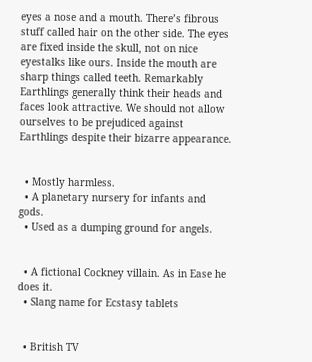eyes a nose and a mouth. There’s fibrous stuff called hair on the other side. The eyes are fixed inside the skull, not on nice eyestalks like ours. Inside the mouth are sharp things called teeth. Remarkably Earthlings generally think their heads and faces look attractive. We should not allow ourselves to be prejudiced against Earthlings despite their bizarre appearance.


  • Mostly harmless.
  • A planetary nursery for infants and gods.
  • Used as a dumping ground for angels.


  • A fictional Cockney villain. As in Ease he does it.
  • Slang name for Ecstasy tablets


  • British TV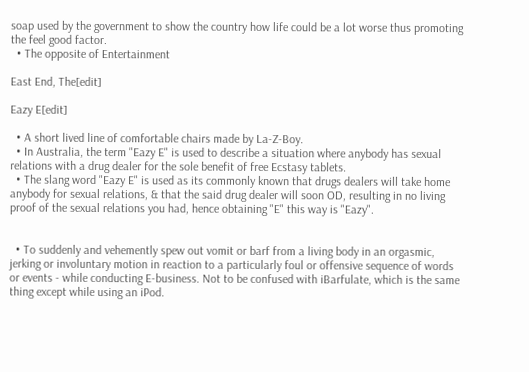soap used by the government to show the country how life could be a lot worse thus promoting the feel good factor.
  • The opposite of Entertainment

East End, The[edit]

Eazy E[edit]

  • A short lived line of comfortable chairs made by La-Z-Boy.
  • In Australia, the term "Eazy E" is used to describe a situation where anybody has sexual relations with a drug dealer for the sole benefit of free Ecstasy tablets.
  • The slang word "Eazy E" is used as its commonly known that drugs dealers will take home anybody for sexual relations, & that the said drug dealer will soon OD, resulting in no living proof of the sexual relations you had, hence obtaining "E" this way is "Eazy".


  • To suddenly and vehemently spew out vomit or barf from a living body in an orgasmic, jerking or involuntary motion in reaction to a particularly foul or offensive sequence of words or events - while conducting E-business. Not to be confused with iBarfulate, which is the same thing except while using an iPod.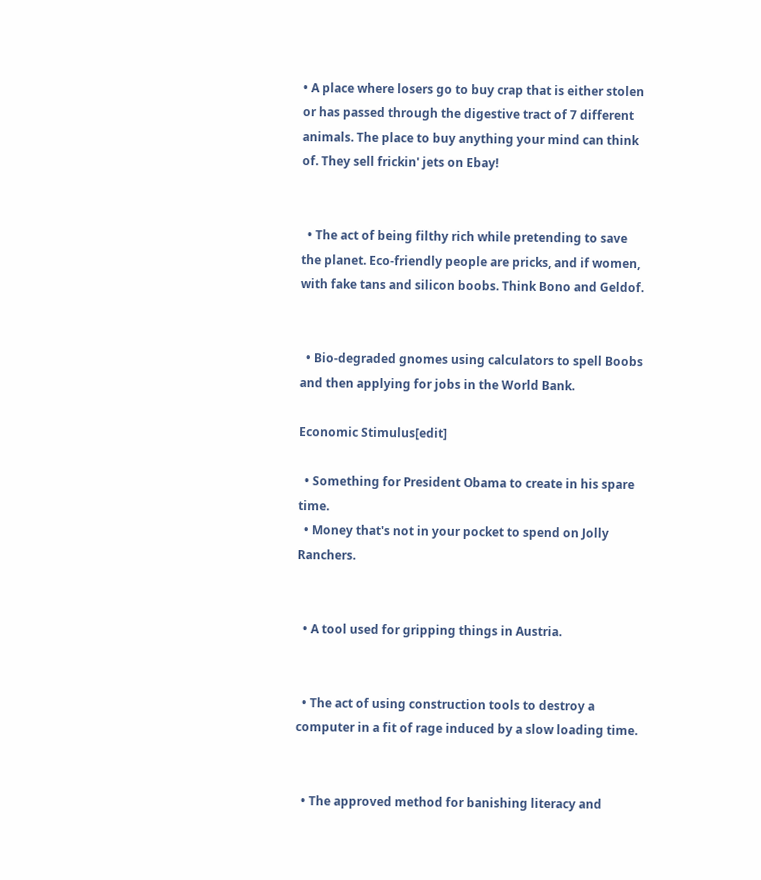• A place where losers go to buy crap that is either stolen or has passed through the digestive tract of 7 different animals. The place to buy anything your mind can think of. They sell frickin' jets on Ebay!


  • The act of being filthy rich while pretending to save the planet. Eco-friendly people are pricks, and if women, with fake tans and silicon boobs. Think Bono and Geldof.


  • Bio-degraded gnomes using calculators to spell Boobs and then applying for jobs in the World Bank.

Economic Stimulus[edit]

  • Something for President Obama to create in his spare time.
  • Money that's not in your pocket to spend on Jolly Ranchers.


  • A tool used for gripping things in Austria.


  • The act of using construction tools to destroy a computer in a fit of rage induced by a slow loading time.


  • The approved method for banishing literacy and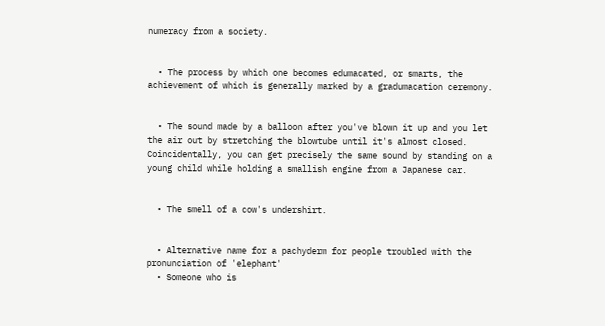numeracy from a society.


  • The process by which one becomes edumacated, or smarts, the achievement of which is generally marked by a gradumacation ceremony.


  • The sound made by a balloon after you've blown it up and you let the air out by stretching the blowtube until it's almost closed. Coincidentally, you can get precisely the same sound by standing on a young child while holding a smallish engine from a Japanese car.


  • The smell of a cow's undershirt.


  • Alternative name for a pachyderm for people troubled with the pronunciation of 'elephant'
  • Someone who is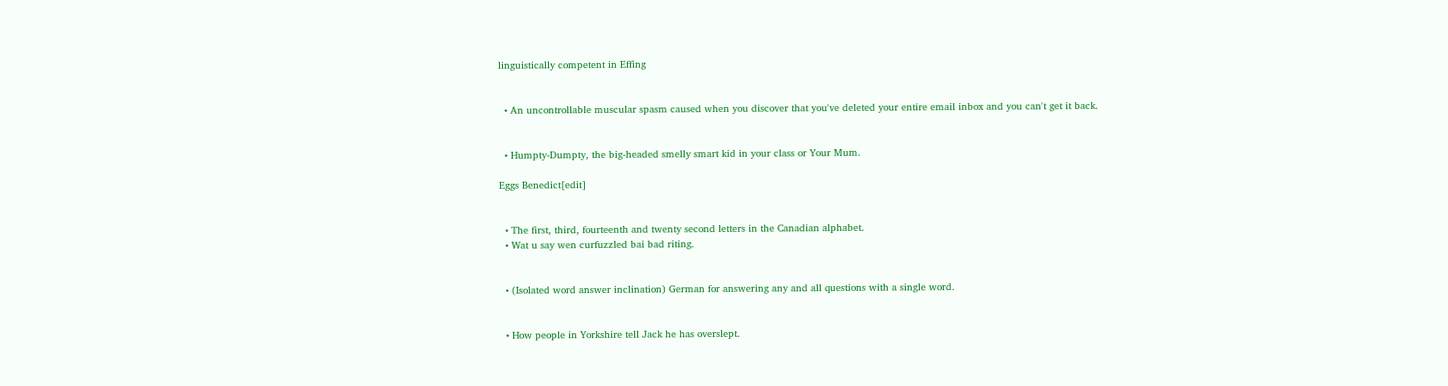linguistically competent in Effing


  • An uncontrollable muscular spasm caused when you discover that you've deleted your entire email inbox and you can't get it back.


  • Humpty-Dumpty, the big-headed smelly smart kid in your class or Your Mum.

Eggs Benedict[edit]


  • The first, third, fourteenth and twenty second letters in the Canadian alphabet.
  • Wat u say wen curfuzzled bai bad riting.


  • (Isolated word answer inclination) German for answering any and all questions with a single word.


  • How people in Yorkshire tell Jack he has overslept.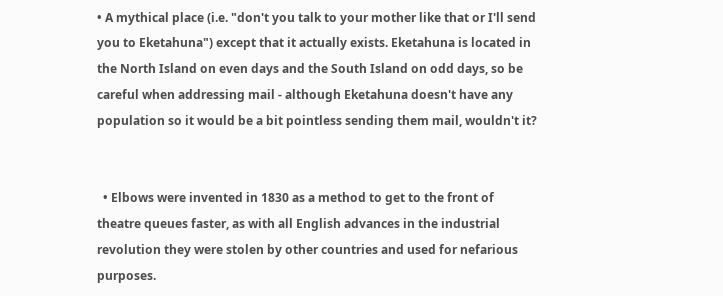• A mythical place (i.e. "don't you talk to your mother like that or I'll send you to Eketahuna") except that it actually exists. Eketahuna is located in the North Island on even days and the South Island on odd days, so be careful when addressing mail - although Eketahuna doesn't have any population so it would be a bit pointless sending them mail, wouldn't it?


  • Elbows were invented in 1830 as a method to get to the front of theatre queues faster, as with all English advances in the industrial revolution they were stolen by other countries and used for nefarious purposes.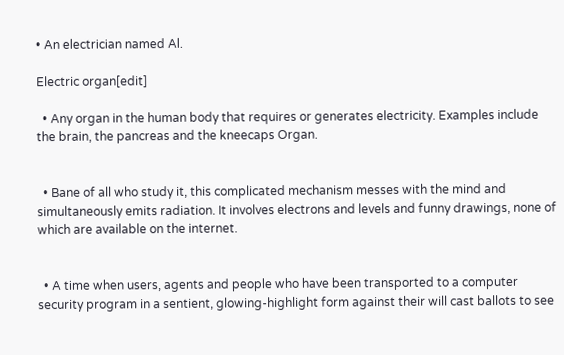• An electrician named Al.

Electric organ[edit]

  • Any organ in the human body that requires or generates electricity. Examples include the brain, the pancreas and the kneecaps Organ.


  • Bane of all who study it, this complicated mechanism messes with the mind and simultaneously emits radiation. It involves electrons and levels and funny drawings, none of which are available on the internet.


  • A time when users, agents and people who have been transported to a computer security program in a sentient, glowing-highlight form against their will cast ballots to see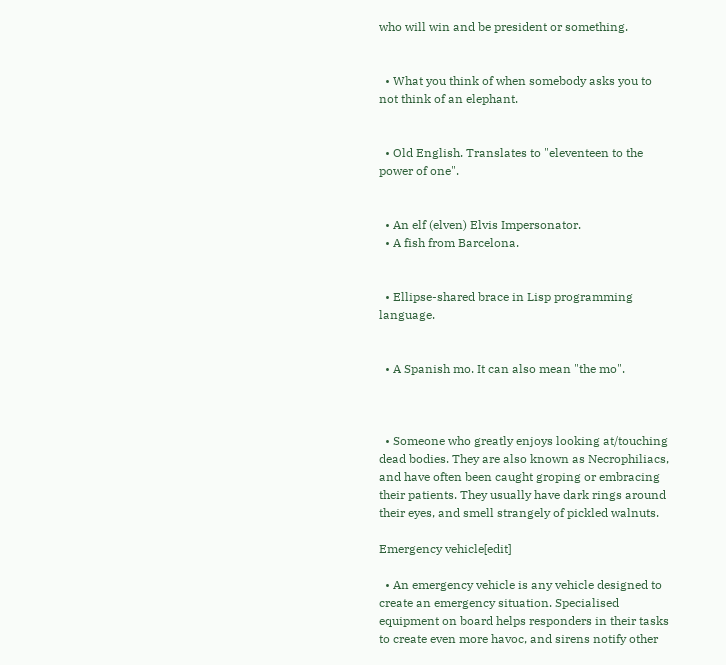who will win and be president or something.


  • What you think of when somebody asks you to not think of an elephant.


  • Old English. Translates to "eleventeen to the power of one".


  • An elf (elven) Elvis Impersonator.
  • A fish from Barcelona.


  • Ellipse-shared brace in Lisp programming language.


  • A Spanish mo. It can also mean "the mo".



  • Someone who greatly enjoys looking at/touching dead bodies. They are also known as Necrophiliacs, and have often been caught groping or embracing their patients. They usually have dark rings around their eyes, and smell strangely of pickled walnuts.

Emergency vehicle[edit]

  • An emergency vehicle is any vehicle designed to create an emergency situation. Specialised equipment on board helps responders in their tasks to create even more havoc, and sirens notify other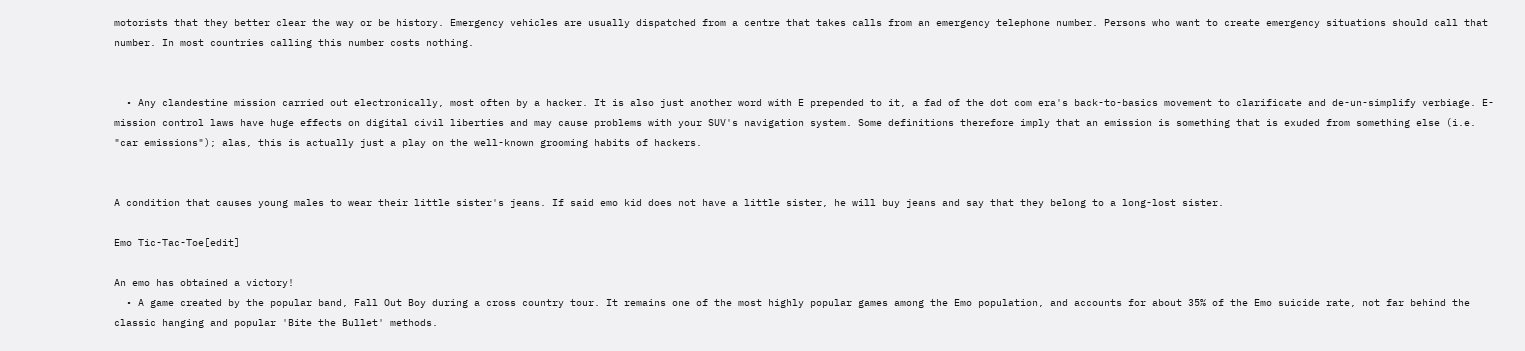motorists that they better clear the way or be history. Emergency vehicles are usually dispatched from a centre that takes calls from an emergency telephone number. Persons who want to create emergency situations should call that number. In most countries calling this number costs nothing.


  • Any clandestine mission carried out electronically, most often by a hacker. It is also just another word with E prepended to it, a fad of the dot com era's back-to-basics movement to clarificate and de-un-simplify verbiage. E-mission control laws have huge effects on digital civil liberties and may cause problems with your SUV's navigation system. Some definitions therefore imply that an emission is something that is exuded from something else (i.e. "car emissions"); alas, this is actually just a play on the well-known grooming habits of hackers.


A condition that causes young males to wear their little sister's jeans. If said emo kid does not have a little sister, he will buy jeans and say that they belong to a long-lost sister.

Emo Tic-Tac-Toe[edit]

An emo has obtained a victory!
  • A game created by the popular band, Fall Out Boy during a cross country tour. It remains one of the most highly popular games among the Emo population, and accounts for about 35% of the Emo suicide rate, not far behind the classic hanging and popular 'Bite the Bullet' methods.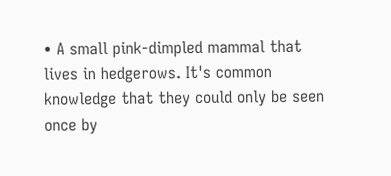• A small pink-dimpled mammal that lives in hedgerows. It's common knowledge that they could only be seen once by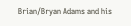Brian/Bryan Adams and his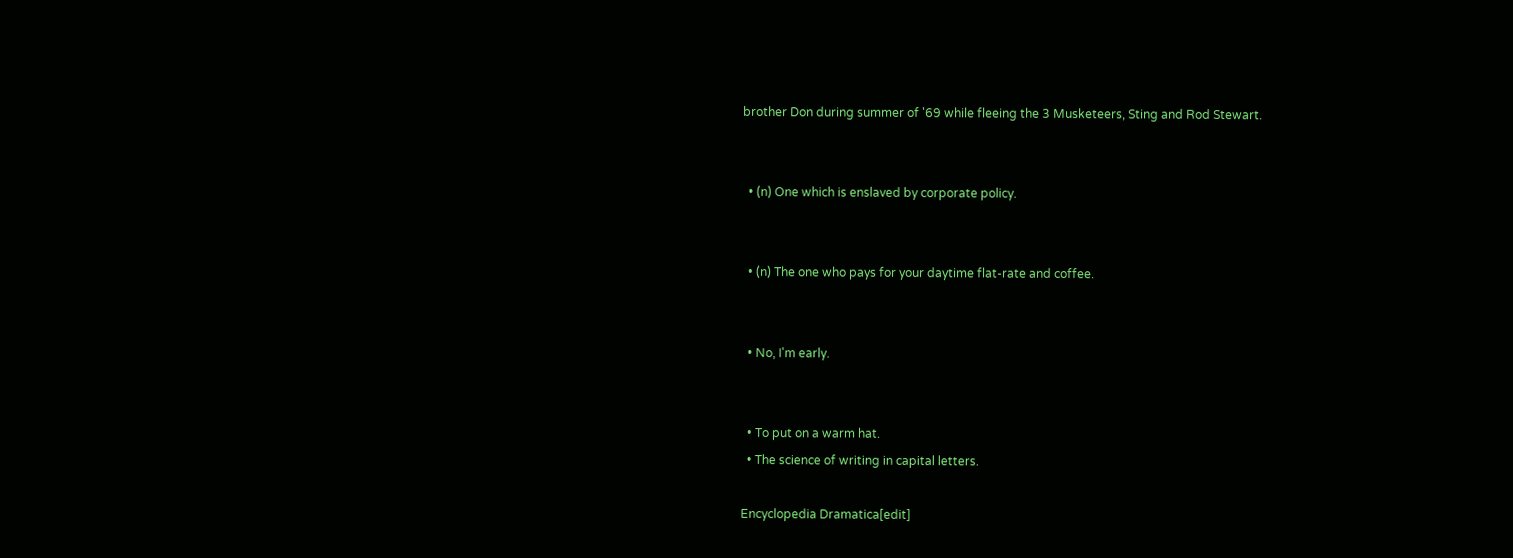brother Don during summer of '69 while fleeing the 3 Musketeers, Sting and Rod Stewart.


  • (n) One which is enslaved by corporate policy.


  • (n) The one who pays for your daytime flat-rate and coffee.


  • No, I'm early.


  • To put on a warm hat.
  • The science of writing in capital letters.

Encyclopedia Dramatica[edit]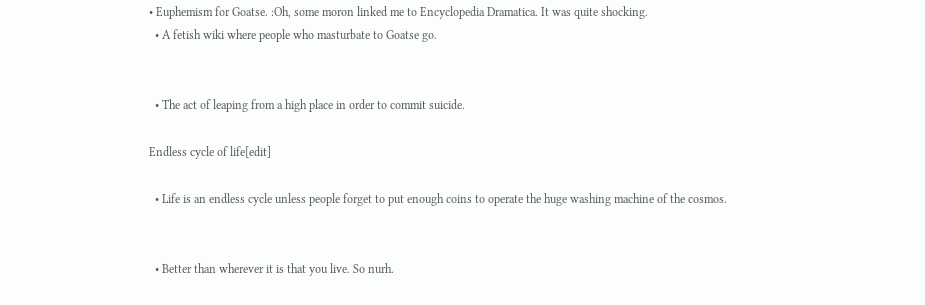• Euphemism for Goatse. :Oh, some moron linked me to Encyclopedia Dramatica. It was quite shocking.
  • A fetish wiki where people who masturbate to Goatse go.


  • The act of leaping from a high place in order to commit suicide.

Endless cycle of life[edit]

  • Life is an endless cycle unless people forget to put enough coins to operate the huge washing machine of the cosmos.


  • Better than wherever it is that you live. So nurh.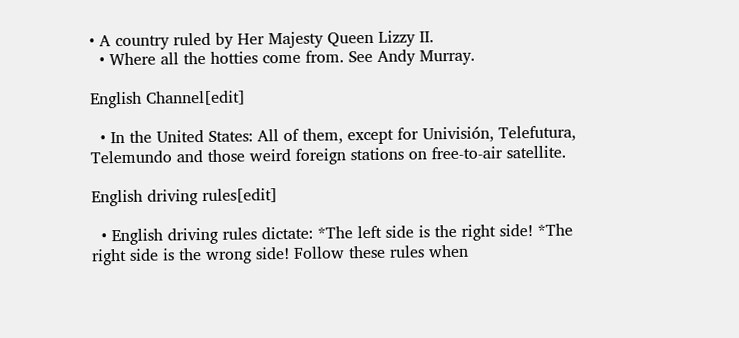• A country ruled by Her Majesty Queen Lizzy II.
  • Where all the hotties come from. See Andy Murray.

English Channel[edit]

  • In the United States: All of them, except for Univisión, Telefutura, Telemundo and those weird foreign stations on free-to-air satellite.

English driving rules[edit]

  • English driving rules dictate: *The left side is the right side! *The right side is the wrong side! Follow these rules when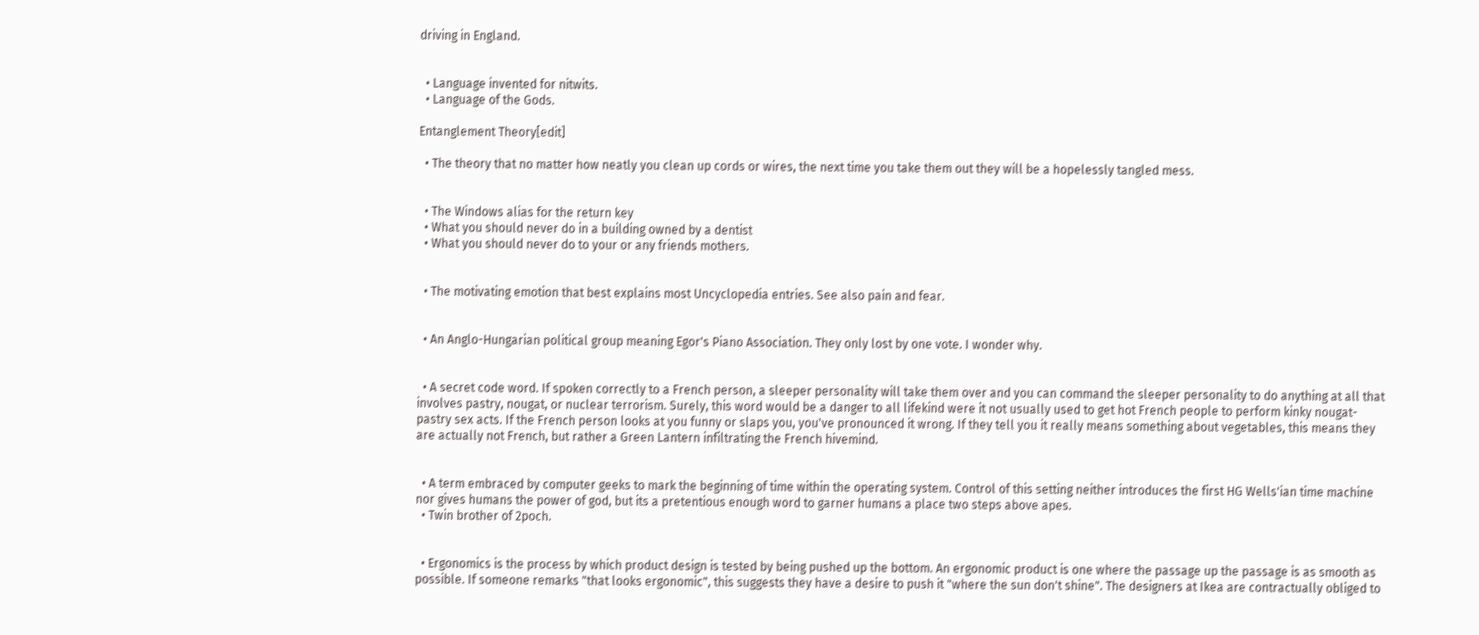driving in England.


  • Language invented for nitwits.
  • Language of the Gods.

Entanglement Theory[edit]

  • The theory that no matter how neatly you clean up cords or wires, the next time you take them out they will be a hopelessly tangled mess.


  • The Windows alias for the return key
  • What you should never do in a building owned by a dentist
  • What you should never do to your or any friends mothers.


  • The motivating emotion that best explains most Uncyclopedia entries. See also pain and fear.


  • An Anglo-Hungarian political group meaning Egor's Piano Association. They only lost by one vote. I wonder why.


  • A secret code word. If spoken correctly to a French person, a sleeper personality will take them over and you can command the sleeper personality to do anything at all that involves pastry, nougat, or nuclear terrorism. Surely, this word would be a danger to all lifekind were it not usually used to get hot French people to perform kinky nougat-pastry sex acts. If the French person looks at you funny or slaps you, you've pronounced it wrong. If they tell you it really means something about vegetables, this means they are actually not French, but rather a Green Lantern infiltrating the French hivemind.


  • A term embraced by computer geeks to mark the beginning of time within the operating system. Control of this setting neither introduces the first HG Wells'ian time machine nor gives humans the power of god, but its a pretentious enough word to garner humans a place two steps above apes.
  • Twin brother of 2poch.


  • Ergonomics is the process by which product design is tested by being pushed up the bottom. An ergonomic product is one where the passage up the passage is as smooth as possible. If someone remarks "that looks ergonomic", this suggests they have a desire to push it "where the sun don't shine". The designers at Ikea are contractually obliged to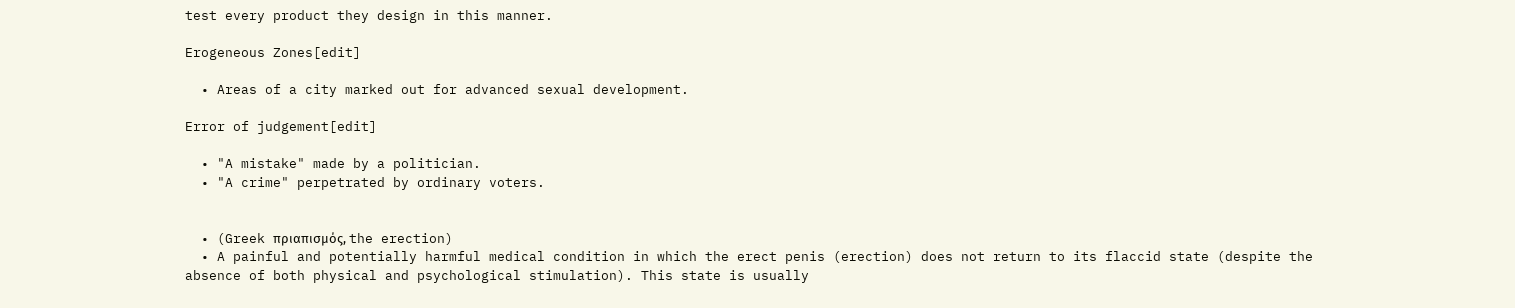test every product they design in this manner.

Erogeneous Zones[edit]

  • Areas of a city marked out for advanced sexual development.

Error of judgement[edit]

  • "A mistake" made by a politician.
  • "A crime" perpetrated by ordinary voters.


  • (Greek πριαπισμός, the erection)
  • A painful and potentially harmful medical condition in which the erect penis (erection) does not return to its flaccid state (despite the absence of both physical and psychological stimulation). This state is usually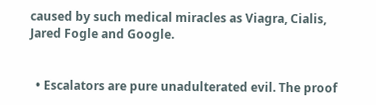caused by such medical miracles as Viagra, Cialis, Jared Fogle and Google.


  • Escalators are pure unadulterated evil. The proof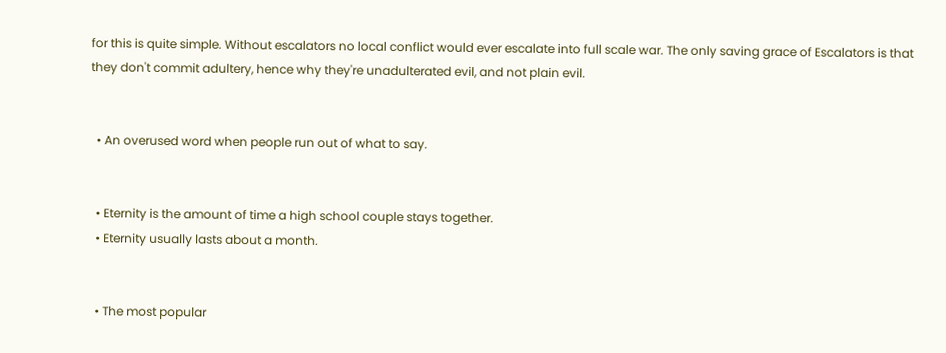for this is quite simple. Without escalators no local conflict would ever escalate into full scale war. The only saving grace of Escalators is that they don't commit adultery, hence why they're unadulterated evil, and not plain evil.


  • An overused word when people run out of what to say.


  • Eternity is the amount of time a high school couple stays together.
  • Eternity usually lasts about a month.


  • The most popular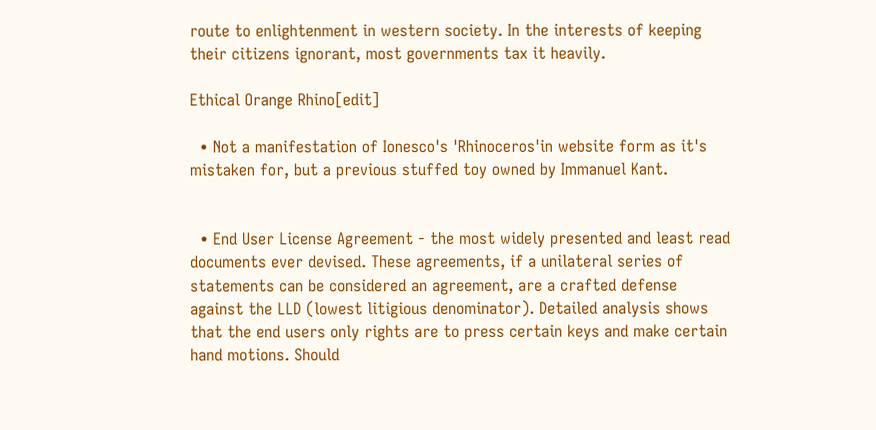route to enlightenment in western society. In the interests of keeping their citizens ignorant, most governments tax it heavily.

Ethical Orange Rhino[edit]

  • Not a manifestation of Ionesco's 'Rhinoceros'in website form as it's mistaken for, but a previous stuffed toy owned by Immanuel Kant.


  • End User License Agreement - the most widely presented and least read documents ever devised. These agreements, if a unilateral series of statements can be considered an agreement, are a crafted defense against the LLD (lowest litigious denominator). Detailed analysis shows that the end users only rights are to press certain keys and make certain hand motions. Should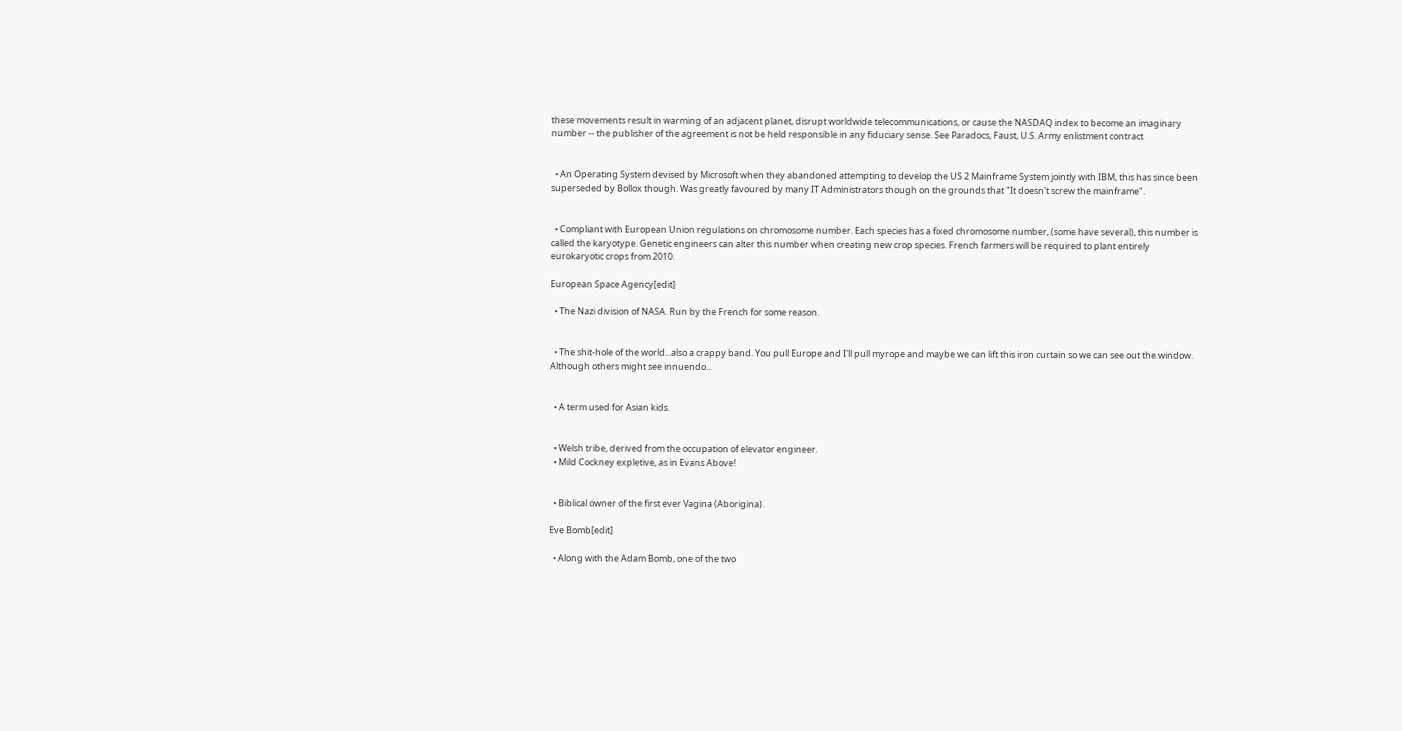these movements result in warming of an adjacent planet, disrupt worldwide telecommunications, or cause the NASDAQ index to become an imaginary number -- the publisher of the agreement is not be held responsible in any fiduciary sense. See Paradocs, Faust, U.S. Army enlistment contract


  • An Operating System devised by Microsoft when they abandoned attempting to develop the US 2 Mainframe System jointly with IBM, this has since been superseded by Bollox though. Was greatly favoured by many IT Administrators though on the grounds that "It doesn't screw the mainframe".


  • Compliant with European Union regulations on chromosome number. Each species has a fixed chromosome number, (some have several), this number is called the karyotype. Genetic engineers can alter this number when creating new crop species. French farmers will be required to plant entirely eurokaryotic crops from 2010.

European Space Agency[edit]

  • The Nazi division of NASA. Run by the French for some reason.


  • The shit-hole of the world...also a crappy band. You pull Europe and I'll pull myrope and maybe we can lift this iron curtain so we can see out the window. Although others might see innuendo...


  • A term used for Asian kids.


  • Welsh tribe, derived from the occupation of elevator engineer.
  • Mild Cockney expletive, as in Evans Above!


  • Biblical owner of the first ever Vagina (Aborigina).

Eve Bomb[edit]

  • Along with the Adam Bomb, one of the two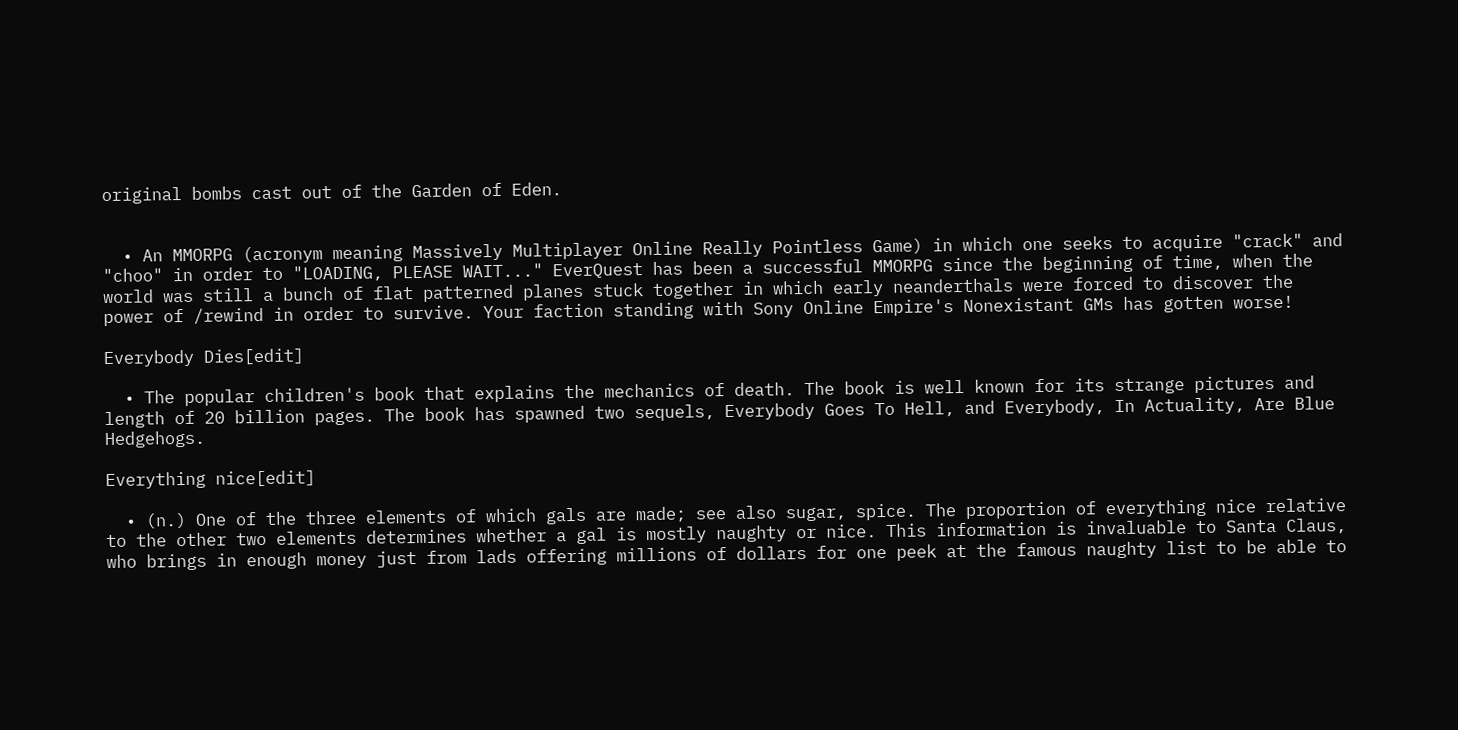original bombs cast out of the Garden of Eden.


  • An MMORPG (acronym meaning Massively Multiplayer Online Really Pointless Game) in which one seeks to acquire "crack" and "choo" in order to "LOADING, PLEASE WAIT..." EverQuest has been a successful MMORPG since the beginning of time, when the world was still a bunch of flat patterned planes stuck together in which early neanderthals were forced to discover the power of /rewind in order to survive. Your faction standing with Sony Online Empire's Nonexistant GMs has gotten worse!

Everybody Dies[edit]

  • The popular children's book that explains the mechanics of death. The book is well known for its strange pictures and length of 20 billion pages. The book has spawned two sequels, Everybody Goes To Hell, and Everybody, In Actuality, Are Blue Hedgehogs.

Everything nice[edit]

  • (n.) One of the three elements of which gals are made; see also sugar, spice. The proportion of everything nice relative to the other two elements determines whether a gal is mostly naughty or nice. This information is invaluable to Santa Claus, who brings in enough money just from lads offering millions of dollars for one peek at the famous naughty list to be able to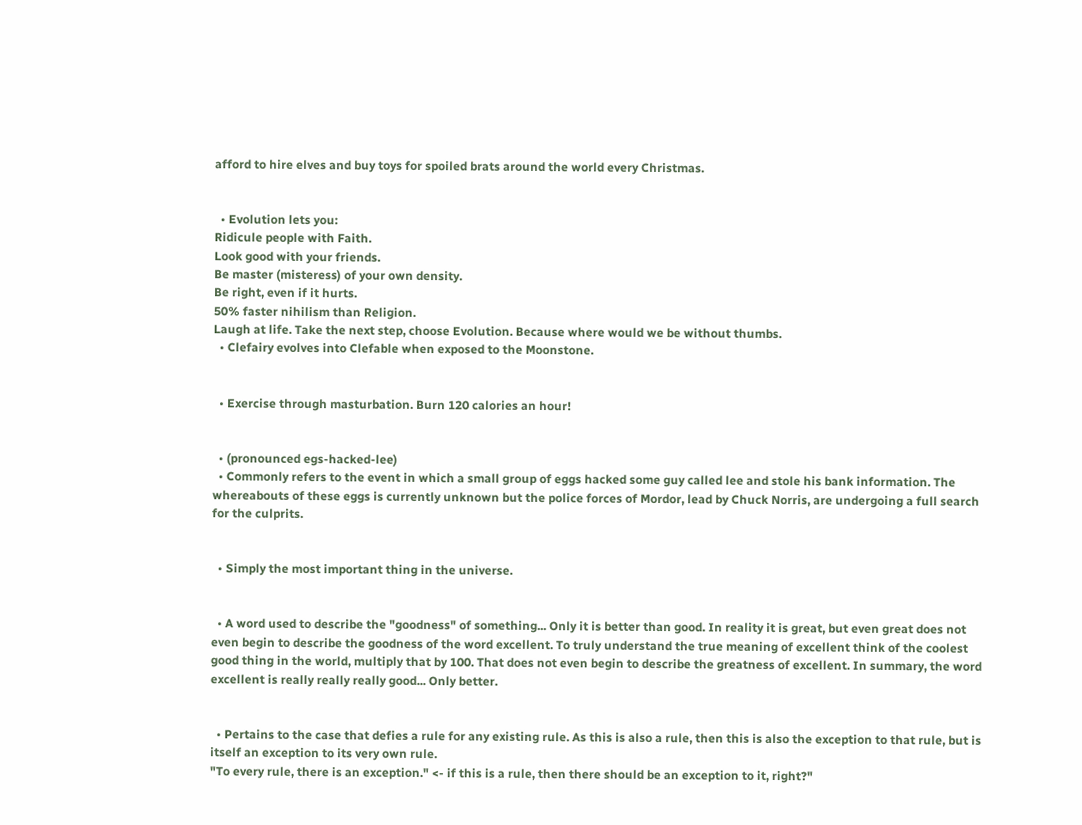afford to hire elves and buy toys for spoiled brats around the world every Christmas.


  • Evolution lets you:
Ridicule people with Faith.
Look good with your friends.
Be master (misteress) of your own density.
Be right, even if it hurts.
50% faster nihilism than Religion.
Laugh at life. Take the next step, choose Evolution. Because where would we be without thumbs.
  • Clefairy evolves into Clefable when exposed to the Moonstone.


  • Exercise through masturbation. Burn 120 calories an hour!


  • (pronounced egs-hacked-lee)
  • Commonly refers to the event in which a small group of eggs hacked some guy called lee and stole his bank information. The whereabouts of these eggs is currently unknown but the police forces of Mordor, lead by Chuck Norris, are undergoing a full search for the culprits.


  • Simply the most important thing in the universe.


  • A word used to describe the "goodness" of something... Only it is better than good. In reality it is great, but even great does not even begin to describe the goodness of the word excellent. To truly understand the true meaning of excellent think of the coolest good thing in the world, multiply that by 100. That does not even begin to describe the greatness of excellent. In summary, the word excellent is really really really good... Only better.


  • Pertains to the case that defies a rule for any existing rule. As this is also a rule, then this is also the exception to that rule, but is itself an exception to its very own rule.
"To every rule, there is an exception." <- if this is a rule, then there should be an exception to it, right?"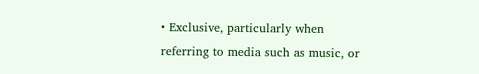• Exclusive, particularly when referring to media such as music, or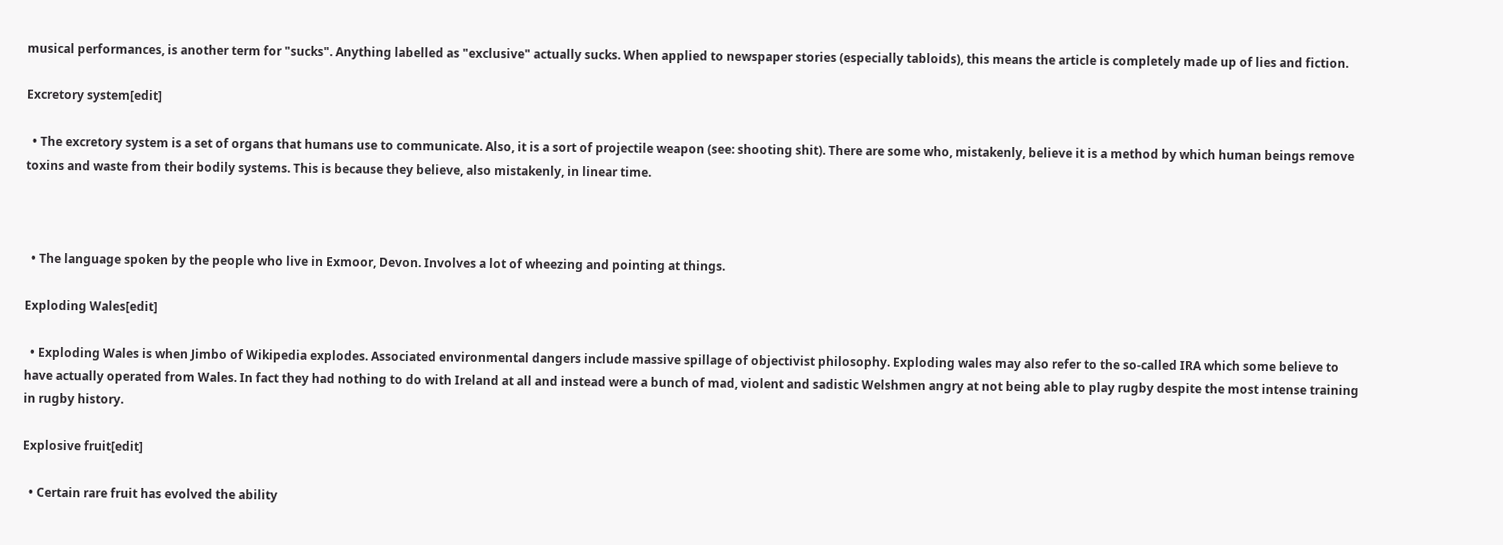musical performances, is another term for "sucks". Anything labelled as "exclusive" actually sucks. When applied to newspaper stories (especially tabloids), this means the article is completely made up of lies and fiction.

Excretory system[edit]

  • The excretory system is a set of organs that humans use to communicate. Also, it is a sort of projectile weapon (see: shooting shit). There are some who, mistakenly, believe it is a method by which human beings remove toxins and waste from their bodily systems. This is because they believe, also mistakenly, in linear time.



  • The language spoken by the people who live in Exmoor, Devon. Involves a lot of wheezing and pointing at things.

Exploding Wales[edit]

  • Exploding Wales is when Jimbo of Wikipedia explodes. Associated environmental dangers include massive spillage of objectivist philosophy. Exploding wales may also refer to the so-called IRA which some believe to have actually operated from Wales. In fact they had nothing to do with Ireland at all and instead were a bunch of mad, violent and sadistic Welshmen angry at not being able to play rugby despite the most intense training in rugby history.

Explosive fruit[edit]

  • Certain rare fruit has evolved the ability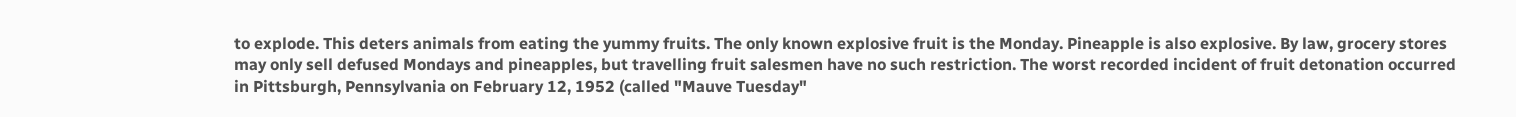to explode. This deters animals from eating the yummy fruits. The only known explosive fruit is the Monday. Pineapple is also explosive. By law, grocery stores may only sell defused Mondays and pineapples, but travelling fruit salesmen have no such restriction. The worst recorded incident of fruit detonation occurred in Pittsburgh, Pennsylvania on February 12, 1952 (called "Mauve Tuesday"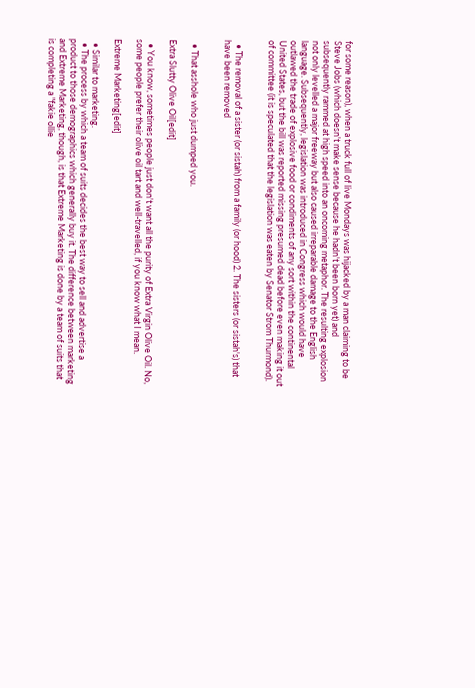for some reason), when a truck full of live Mondays was hijacked by a man claiming to be Steve Jobs (which doesn't make sense because he hadn't been born yet) and subsequently rammed at high speed into an oncoming metaphor. The resulting explosion not only levelled a major freeway but also caused irreparable damage to the English language. Subsequently, legislation was introduced in Congress which would have outlawed the trade of explosive food or condiments of any sort within the continental United States, but the bill was reported missing presumed dead before even making it out of committee (it is speculated that the legislation was eaten by Senator Strom Thurmond).


  • The removal of a sister (or sistah) from a family (or hood) 2. The sisters (or sistah's) that have been removed


  • That asshole who just dumped you.

Extra Slutty Olive Oil[edit]

  • You know, sometimes people just don't want all the purity of Extra Virgin Olive Oil. No, some people prefer their olive oil tart and well-travelled, if you know what I mean.

Extreme Marketing[edit]

  • Similar to marketing.
  • The process by which a team of suits decides the best way to sell and advertise a product to those demographics which generally buy it. The difference between marketing and Extreme Marketing, though, is that Extreme Marketing is done by a team of suits that is completing a "fakie ollie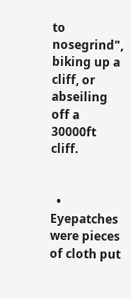to nosegrind", biking up a cliff, or abseiling off a 30000ft cliff.


  • Eyepatches were pieces of cloth put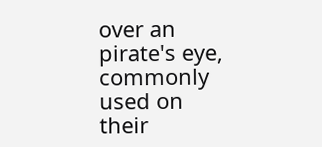over an pirate's eye, commonly used on their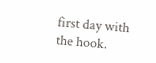first day with the hook.